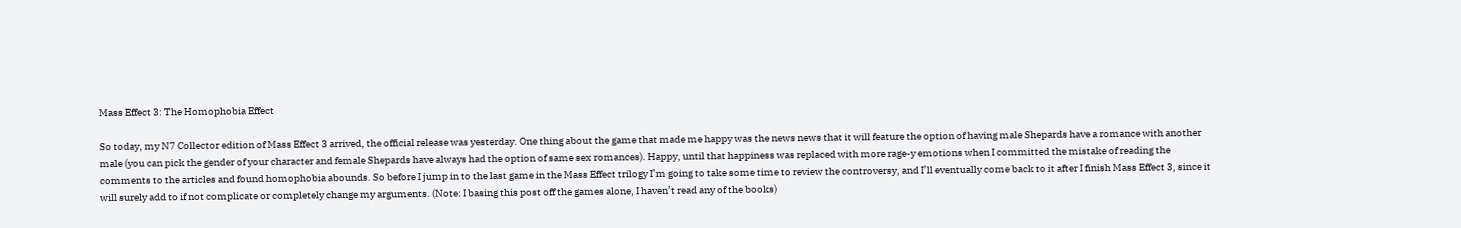Mass Effect 3: The Homophobia Effect

So today, my N7 Collector edition of Mass Effect 3 arrived, the official release was yesterday. One thing about the game that made me happy was the news news that it will feature the option of having male Shepards have a romance with another male (you can pick the gender of your character and female Shepards have always had the option of same sex romances). Happy, until that happiness was replaced with more rage-y emotions when I committed the mistake of reading the comments to the articles and found homophobia abounds. So before I jump in to the last game in the Mass Effect trilogy I’m going to take some time to review the controversy, and I’ll eventually come back to it after I finish Mass Effect 3, since it will surely add to if not complicate or completely change my arguments. (Note: I basing this post off the games alone, I haven’t read any of the books)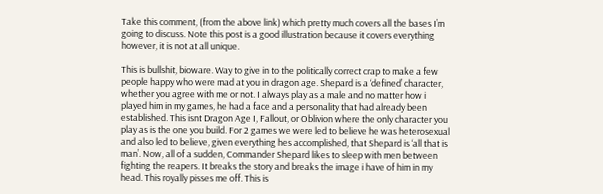Take this comment, (from the above link) which pretty much covers all the bases I’m going to discuss. Note this post is a good illustration because it covers everything however, it is not at all unique.

This is bullshit, bioware. Way to give in to the politically correct crap to make a few people happy who were mad at you in dragon age. Shepard is a ‘defined’ character, whether you agree with me or not. I always play as a male and no matter how i played him in my games, he had a face and a personality that had already been established. This isnt Dragon Age I, Fallout, or Oblivion where the only character you play as is the one you build. For 2 games we were led to believe he was heterosexual and also led to believe, given everything hes accomplished, that Shepard is ‘all that is man’. Now, all of a sudden, Commander Shepard likes to sleep with men between fighting the reapers. It breaks the story and breaks the image i have of him in my head. This royally pisses me off. This is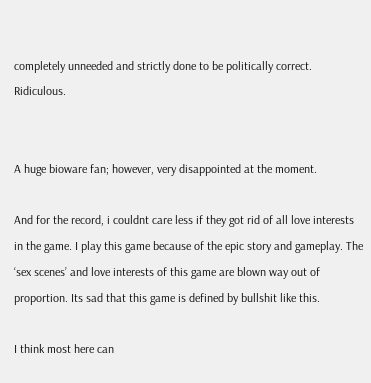completely unneeded and strictly done to be politically correct. Ridiculous.


A huge bioware fan; however, very disappointed at the moment.

And for the record, i couldnt care less if they got rid of all love interests in the game. I play this game because of the epic story and gameplay. The ‘sex scenes’ and love interests of this game are blown way out of proportion. Its sad that this game is defined by bullshit like this.

I think most here can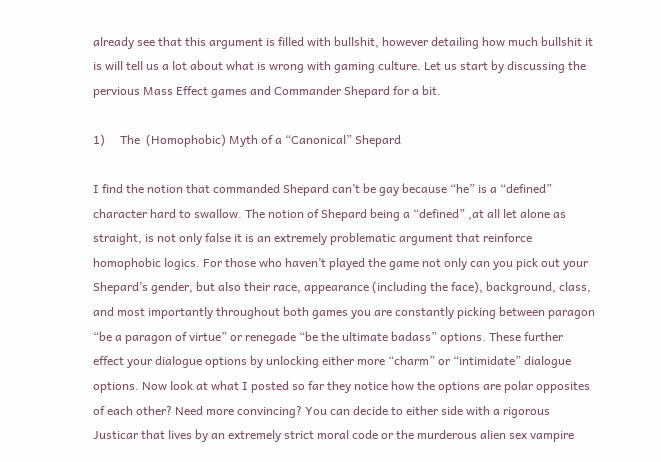already see that this argument is filled with bullshit, however detailing how much bullshit it is will tell us a lot about what is wrong with gaming culture. Let us start by discussing the pervious Mass Effect games and Commander Shepard for a bit.

1)     The  (Homophobic) Myth of a “Canonical” Shepard

I find the notion that commanded Shepard can’t be gay because “he” is a “defined” character hard to swallow. The notion of Shepard being a “defined” ,at all let alone as straight, is not only false it is an extremely problematic argument that reinforce homophobic logics. For those who haven’t played the game not only can you pick out your Shepard’s gender, but also their race, appearance (including the face), background, class, and most importantly throughout both games you are constantly picking between paragon “be a paragon of virtue” or renegade “be the ultimate badass” options. These further effect your dialogue options by unlocking either more “charm” or “intimidate” dialogue options. Now look at what I posted so far they notice how the options are polar opposites of each other? Need more convincing? You can decide to either side with a rigorous Justicar that lives by an extremely strict moral code or the murderous alien sex vampire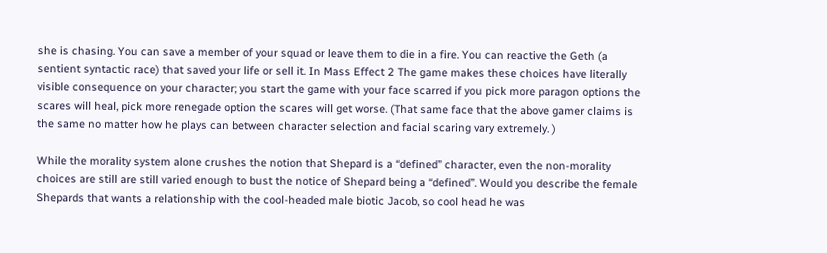she is chasing. You can save a member of your squad or leave them to die in a fire. You can reactive the Geth (a sentient syntactic race) that saved your life or sell it. In Mass Effect 2 The game makes these choices have literally visible consequence on your character; you start the game with your face scarred if you pick more paragon options the scares will heal, pick more renegade option the scares will get worse. (That same face that the above gamer claims is the same no matter how he plays can between character selection and facial scaring vary extremely. )

While the morality system alone crushes the notion that Shepard is a “defined” character, even the non-morality choices are still are still varied enough to bust the notice of Shepard being a “defined”. Would you describe the female Shepards that wants a relationship with the cool-headed male biotic Jacob, so cool head he was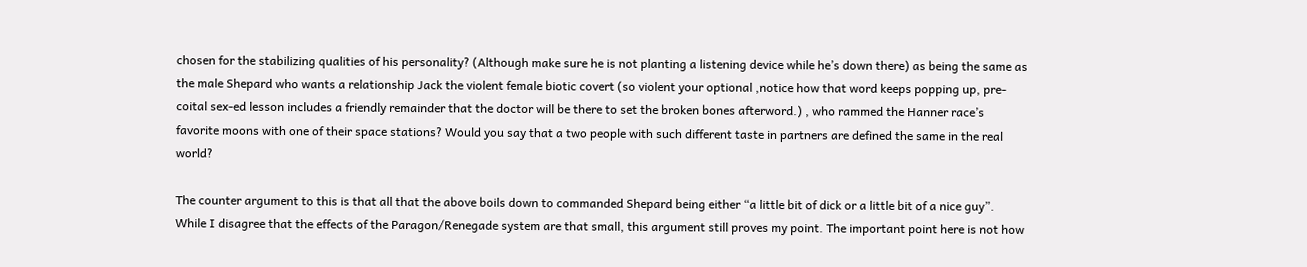chosen for the stabilizing qualities of his personality? (Although make sure he is not planting a listening device while he’s down there) as being the same as the male Shepard who wants a relationship Jack the violent female biotic covert (so violent your optional ,notice how that word keeps popping up, pre-coital sex-ed lesson includes a friendly remainder that the doctor will be there to set the broken bones afterword.) , who rammed the Hanner race’s favorite moons with one of their space stations? Would you say that a two people with such different taste in partners are defined the same in the real world?

The counter argument to this is that all that the above boils down to commanded Shepard being either “a little bit of dick or a little bit of a nice guy”. While I disagree that the effects of the Paragon/Renegade system are that small, this argument still proves my point. The important point here is not how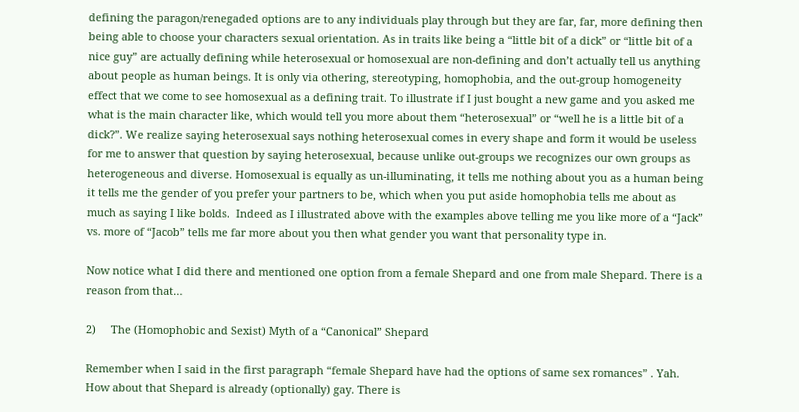defining the paragon/renegaded options are to any individuals play through but they are far, far, more defining then being able to choose your characters sexual orientation. As in traits like being a “little bit of a dick” or “little bit of a nice guy” are actually defining while heterosexual or homosexual are non-defining and don’t actually tell us anything about people as human beings. It is only via othering, stereotyping, homophobia, and the out-group homogeneity effect that we come to see homosexual as a defining trait. To illustrate if I just bought a new game and you asked me what is the main character like, which would tell you more about them “heterosexual” or “well he is a little bit of a dick?”. We realize saying heterosexual says nothing heterosexual comes in every shape and form it would be useless for me to answer that question by saying heterosexual, because unlike out-groups we recognizes our own groups as heterogeneous and diverse. Homosexual is equally as un-illuminating, it tells me nothing about you as a human being it tells me the gender of you prefer your partners to be, which when you put aside homophobia tells me about as much as saying I like bolds.  Indeed as I illustrated above with the examples above telling me you like more of a “Jack” vs. more of “Jacob” tells me far more about you then what gender you want that personality type in.

Now notice what I did there and mentioned one option from a female Shepard and one from male Shepard. There is a reason from that…

2)     The (Homophobic and Sexist) Myth of a “Canonical” Shepard

Remember when I said in the first paragraph “female Shepard have had the options of same sex romances” . Yah. How about that Shepard is already (optionally) gay. There is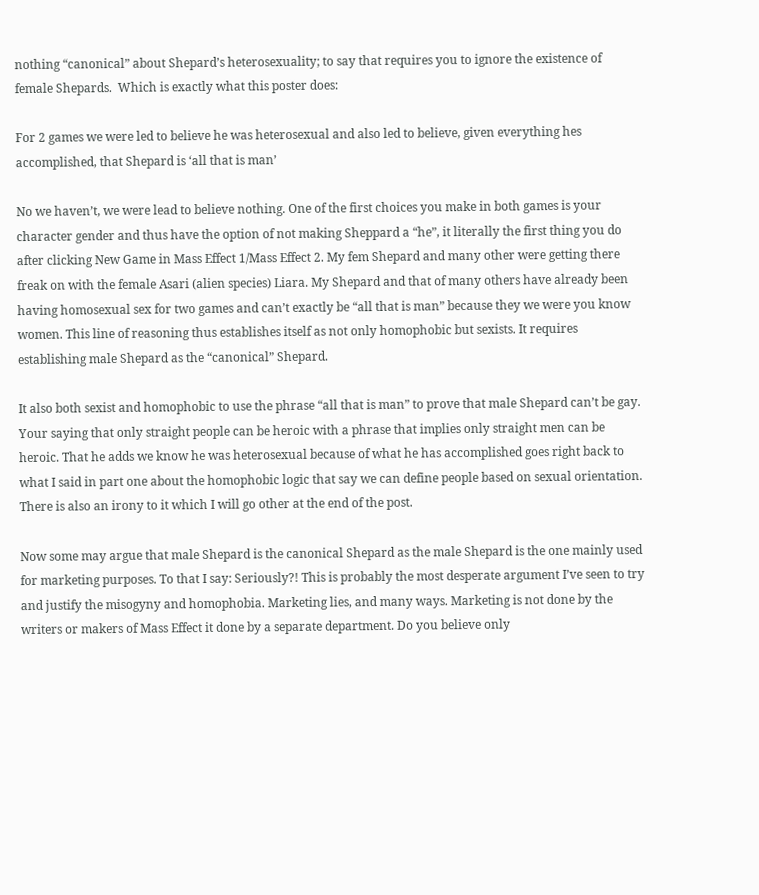nothing “canonical” about Shepard’s heterosexuality; to say that requires you to ignore the existence of female Shepards.  Which is exactly what this poster does:

For 2 games we were led to believe he was heterosexual and also led to believe, given everything hes accomplished, that Shepard is ‘all that is man’

No we haven’t, we were lead to believe nothing. One of the first choices you make in both games is your character gender and thus have the option of not making Sheppard a “he”, it literally the first thing you do after clicking New Game in Mass Effect 1/Mass Effect 2. My fem Shepard and many other were getting there freak on with the female Asari (alien species) Liara. My Shepard and that of many others have already been having homosexual sex for two games and can’t exactly be “all that is man” because they we were you know women. This line of reasoning thus establishes itself as not only homophobic but sexists. It requires establishing male Shepard as the “canonical” Shepard.

It also both sexist and homophobic to use the phrase “all that is man” to prove that male Shepard can’t be gay. Your saying that only straight people can be heroic with a phrase that implies only straight men can be heroic. That he adds we know he was heterosexual because of what he has accomplished goes right back to what I said in part one about the homophobic logic that say we can define people based on sexual orientation. There is also an irony to it which I will go other at the end of the post.

Now some may argue that male Shepard is the canonical Shepard as the male Shepard is the one mainly used for marketing purposes. To that I say: Seriously?! This is probably the most desperate argument I’ve seen to try and justify the misogyny and homophobia. Marketing lies, and many ways. Marketing is not done by the writers or makers of Mass Effect it done by a separate department. Do you believe only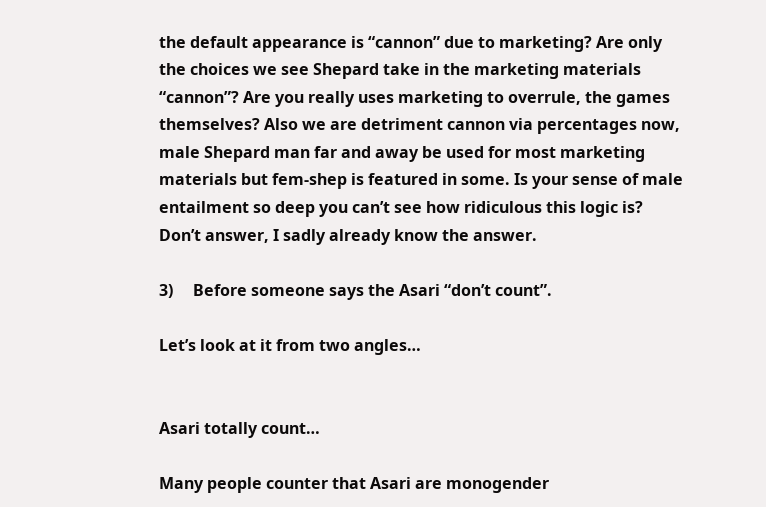the default appearance is “cannon” due to marketing? Are only the choices we see Shepard take in the marketing materials “cannon”? Are you really uses marketing to overrule, the games themselves? Also we are detriment cannon via percentages now, male Shepard man far and away be used for most marketing materials but fem-shep is featured in some. Is your sense of male entailment so deep you can’t see how ridiculous this logic is? Don’t answer, I sadly already know the answer.

3)     Before someone says the Asari “don’t count”.

Let’s look at it from two angles…


Asari totally count…

Many people counter that Asari are monogender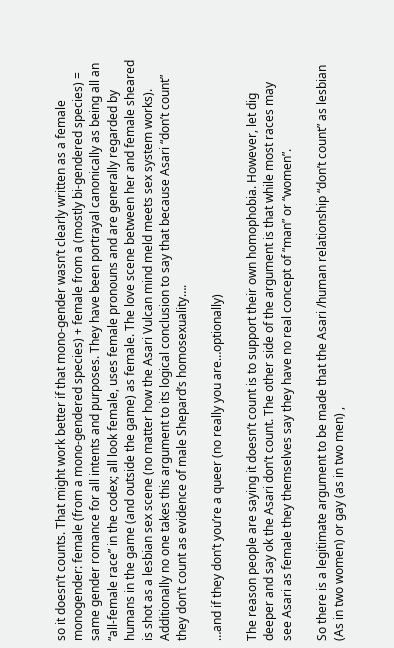so it doesn’t counts. That might work better if that mono-gender wasn’t clearly written as a female monogender: female (from a mono-gendered species) + female from a (mostly bi-gendered species) = same gender romance for all intents and purposes. They have been portrayal canonically as being all an “all-female race” in the codex; all look female, uses female pronouns and are generally regarded by humans in the game (and outside the game) as female. The love scene between her and female sheared is shot as a lesbian sex scene (no matter how the Asari Vulcan mind meld meets sex system works). Additionally no one takes this argument to its logical conclusion to say that because Asari “don’t count” they don’t count as evidence of male Shepard’s homosexuality….

…and if they don’t you’re a queer (no really you are…optionally)

The reason people are saying it doesn’t count is to support their own homophobia. However, let dig deeper and say ok the Asari don’t count. The other side of the argument is that while most races may see Asari as female they themselves say they have no real concept of “man” or “women”.

So there is a legitimate argument to be made that the Asari /human relationship “don’t count” as lesbian (As in two women) or gay (as in two men) ,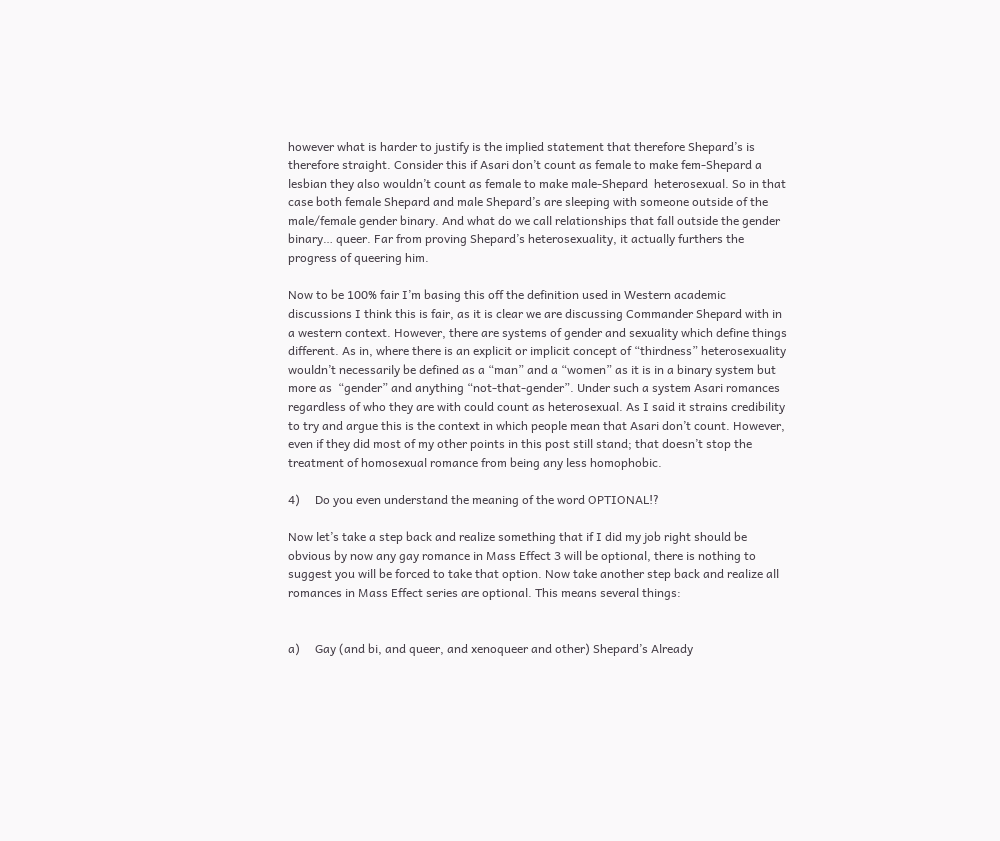however what is harder to justify is the implied statement that therefore Shepard’s is therefore straight. Consider this if Asari don’t count as female to make fem-Shepard a lesbian they also wouldn’t count as female to make male-Shepard  heterosexual. So in that case both female Shepard and male Shepard’s are sleeping with someone outside of the male/female gender binary. And what do we call relationships that fall outside the gender binary… queer. Far from proving Shepard’s heterosexuality, it actually furthers the progress of queering him.

Now to be 100% fair I’m basing this off the definition used in Western academic discussions I think this is fair, as it is clear we are discussing Commander Shepard with in a western context. However, there are systems of gender and sexuality which define things different. As in, where there is an explicit or implicit concept of “thirdness” heterosexuality wouldn’t necessarily be defined as a “man” and a “women” as it is in a binary system but more as  “gender” and anything “not-that-gender”. Under such a system Asari romances regardless of who they are with could count as heterosexual. As I said it strains credibility to try and argue this is the context in which people mean that Asari don’t count. However, even if they did most of my other points in this post still stand; that doesn’t stop the treatment of homosexual romance from being any less homophobic.

4)     Do you even understand the meaning of the word OPTIONAL!?

Now let’s take a step back and realize something that if I did my job right should be obvious by now any gay romance in Mass Effect 3 will be optional, there is nothing to suggest you will be forced to take that option. Now take another step back and realize all romances in Mass Effect series are optional. This means several things:


a)     Gay (and bi, and queer, and xenoqueer and other) Shepard’s Already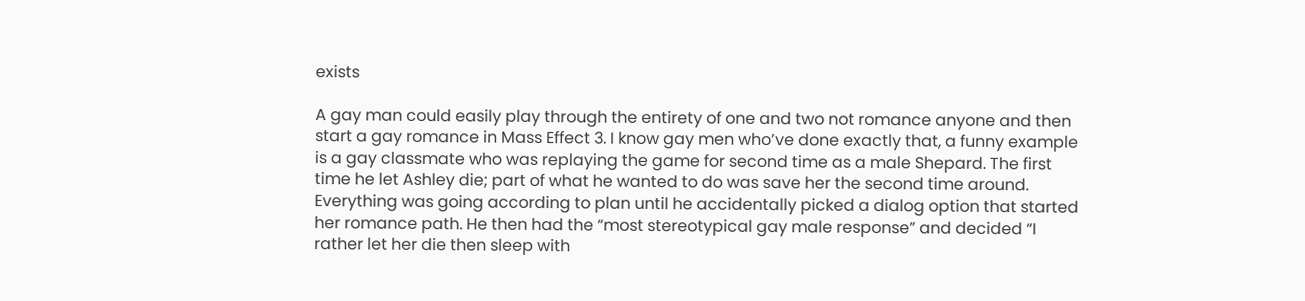exists

A gay man could easily play through the entirety of one and two not romance anyone and then start a gay romance in Mass Effect 3. I know gay men who’ve done exactly that, a funny example is a gay classmate who was replaying the game for second time as a male Shepard. The first time he let Ashley die; part of what he wanted to do was save her the second time around. Everything was going according to plan until he accidentally picked a dialog option that started her romance path. He then had the “most stereotypical gay male response” and decided “I rather let her die then sleep with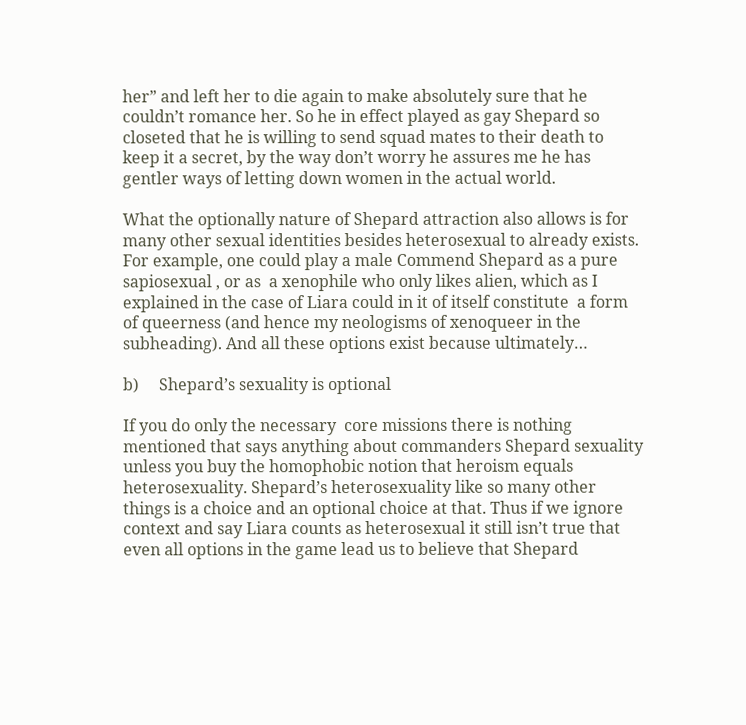her” and left her to die again to make absolutely sure that he couldn’t romance her. So he in effect played as gay Shepard so closeted that he is willing to send squad mates to their death to keep it a secret, by the way don’t worry he assures me he has gentler ways of letting down women in the actual world.

What the optionally nature of Shepard attraction also allows is for many other sexual identities besides heterosexual to already exists. For example, one could play a male Commend Shepard as a pure sapiosexual , or as  a xenophile who only likes alien, which as I explained in the case of Liara could in it of itself constitute  a form of queerness (and hence my neologisms of xenoqueer in the subheading). And all these options exist because ultimately…

b)     Shepard’s sexuality is optional

If you do only the necessary  core missions there is nothing mentioned that says anything about commanders Shepard sexuality unless you buy the homophobic notion that heroism equals heterosexuality. Shepard’s heterosexuality like so many other things is a choice and an optional choice at that. Thus if we ignore context and say Liara counts as heterosexual it still isn’t true that even all options in the game lead us to believe that Shepard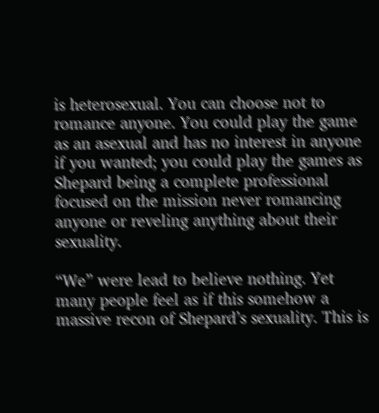is heterosexual. You can choose not to romance anyone. You could play the game as an asexual and has no interest in anyone if you wanted; you could play the games as Shepard being a complete professional focused on the mission never romancing anyone or reveling anything about their sexuality.

“We” were lead to believe nothing. Yet many people feel as if this somehow a massive recon of Shepard’s sexuality. This is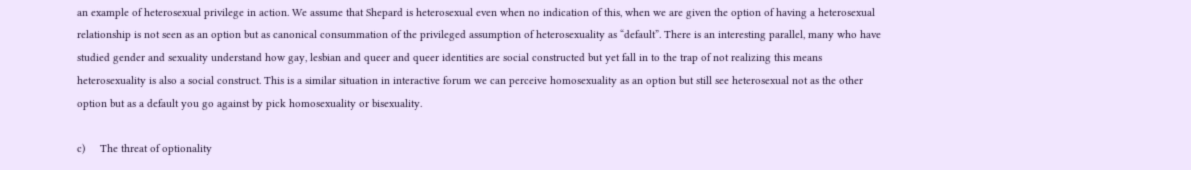an example of heterosexual privilege in action. We assume that Shepard is heterosexual even when no indication of this, when we are given the option of having a heterosexual relationship is not seen as an option but as canonical consummation of the privileged assumption of heterosexuality as “default”. There is an interesting parallel, many who have studied gender and sexuality understand how gay, lesbian and queer and queer identities are social constructed but yet fall in to the trap of not realizing this means heterosexuality is also a social construct. This is a similar situation in interactive forum we can perceive homosexuality as an option but still see heterosexual not as the other option but as a default you go against by pick homosexuality or bisexuality.

c)     The threat of optionality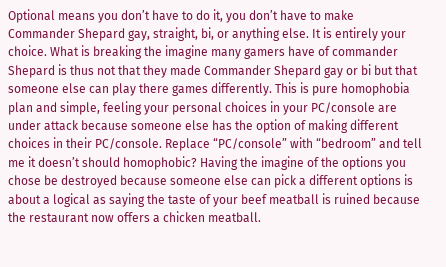Optional means you don’t have to do it, you don’t have to make Commander Shepard gay, straight, bi, or anything else. It is entirely your choice. What is breaking the imagine many gamers have of commander Shepard is thus not that they made Commander Shepard gay or bi but that someone else can play there games differently. This is pure homophobia plan and simple, feeling your personal choices in your PC/console are under attack because someone else has the option of making different choices in their PC/console. Replace “PC/console” with “bedroom” and tell me it doesn’t should homophobic? Having the imagine of the options you chose be destroyed because someone else can pick a different options is about a logical as saying the taste of your beef meatball is ruined because the restaurant now offers a chicken meatball.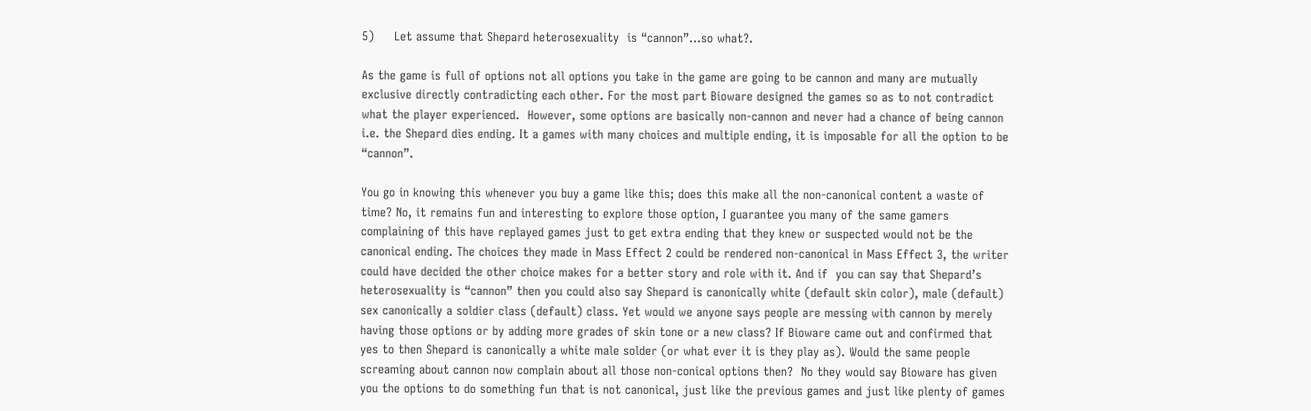5)     Let assume that Shepard heterosexuality  is “cannon”…so what?.

As the game is full of options not all options you take in the game are going to be cannon and many are mutually exclusive directly contradicting each other. For the most part Bioware designed the games so as to not contradict what the player experienced.  However, some options are basically non-cannon and never had a chance of being cannon i.e. the Shepard dies ending. It a games with many choices and multiple ending, it is imposable for all the option to be “cannon”.

You go in knowing this whenever you buy a game like this; does this make all the non-canonical content a waste of time? No, it remains fun and interesting to explore those option, I guarantee you many of the same gamers complaining of this have replayed games just to get extra ending that they knew or suspected would not be the canonical ending. The choices they made in Mass Effect 2 could be rendered non-canonical in Mass Effect 3, the writer could have decided the other choice makes for a better story and role with it. And if  you can say that Shepard’s heterosexuality is “cannon” then you could also say Shepard is canonically white (default skin color), male (default) sex canonically a soldier class (default) class. Yet would we anyone says people are messing with cannon by merely having those options or by adding more grades of skin tone or a new class? If Bioware came out and confirmed that yes to then Shepard is canonically a white male solder (or what ever it is they play as). Would the same people screaming about cannon now complain about all those non-conical options then?  No they would say Bioware has given you the options to do something fun that is not canonical, just like the previous games and just like plenty of games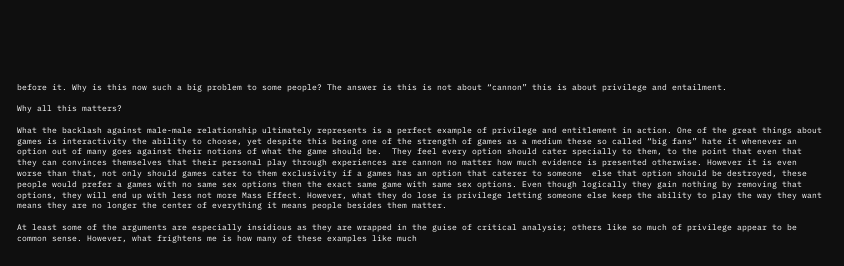before it. Why is this now such a big problem to some people? The answer is this is not about “cannon” this is about privilege and entailment.

Why all this matters?

What the backlash against male-male relationship ultimately represents is a perfect example of privilege and entitlement in action. One of the great things about games is interactivity the ability to choose, yet despite this being one of the strength of games as a medium these so called “big fans” hate it whenever an option out of many goes against their notions of what the game should be.  They feel every option should cater specially to them, to the point that even that they can convinces themselves that their personal play through experiences are cannon no matter how much evidence is presented otherwise. However it is even worse than that, not only should games cater to them exclusivity if a games has an option that caterer to someone  else that option should be destroyed, these people would prefer a games with no same sex options then the exact same game with same sex options. Even though logically they gain nothing by removing that options, they will end up with less not more Mass Effect. However, what they do lose is privilege letting someone else keep the ability to play the way they want means they are no longer the center of everything it means people besides them matter.

At least some of the arguments are especially insidious as they are wrapped in the guise of critical analysis; others like so much of privilege appear to be common sense. However, what frightens me is how many of these examples like much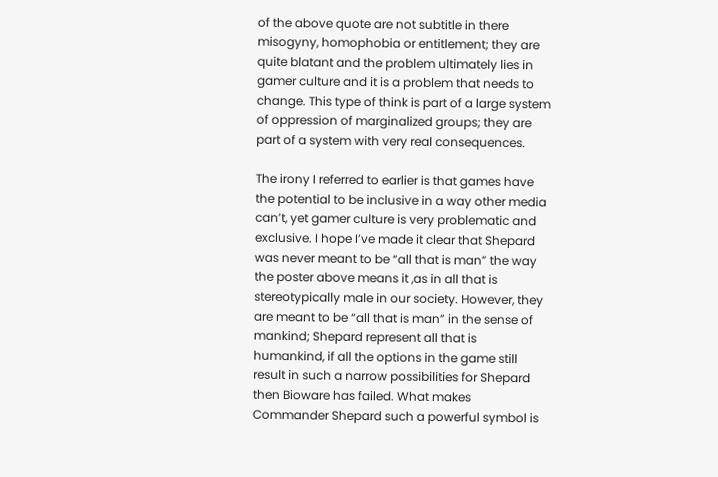of the above quote are not subtitle in there misogyny, homophobia or entitlement; they are quite blatant and the problem ultimately lies in gamer culture and it is a problem that needs to change. This type of think is part of a large system of oppression of marginalized groups; they are part of a system with very real consequences.

The irony I referred to earlier is that games have the potential to be inclusive in a way other media can’t, yet gamer culture is very problematic and exclusive. I hope I’ve made it clear that Shepard was never meant to be “all that is man” the way the poster above means it ,as in all that is stereotypically male in our society. However, they are meant to be “all that is man” in the sense of mankind; Shepard represent all that is humankind, if all the options in the game still result in such a narrow possibilities for Shepard then Bioware has failed. What makes Commander Shepard such a powerful symbol is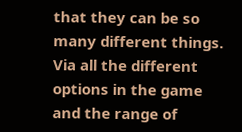that they can be so many different things. Via all the different options in the game and the range of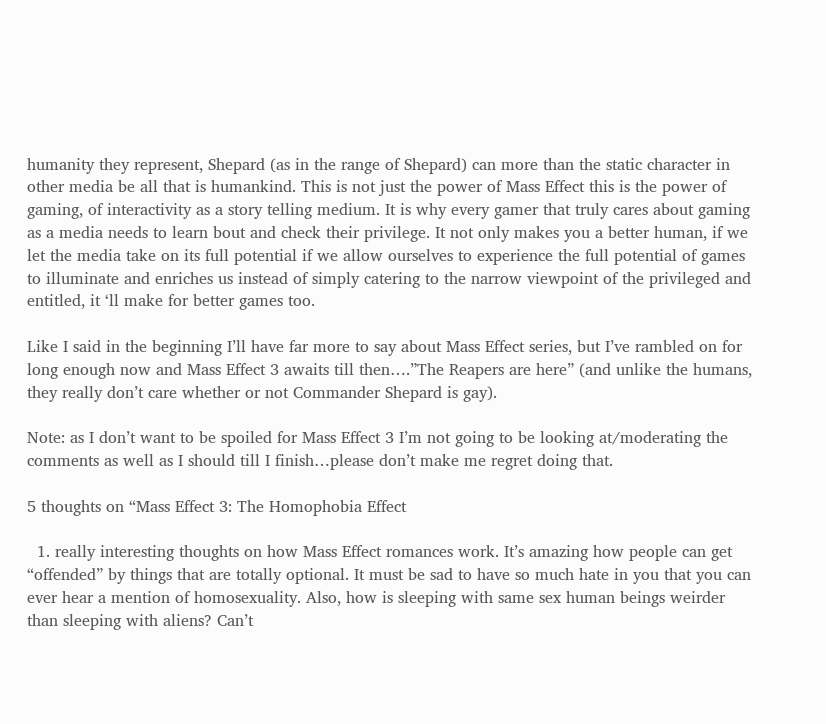humanity they represent, Shepard (as in the range of Shepard) can more than the static character in other media be all that is humankind. This is not just the power of Mass Effect this is the power of gaming, of interactivity as a story telling medium. It is why every gamer that truly cares about gaming as a media needs to learn bout and check their privilege. It not only makes you a better human, if we let the media take on its full potential if we allow ourselves to experience the full potential of games to illuminate and enriches us instead of simply catering to the narrow viewpoint of the privileged and entitled, it ‘ll make for better games too.

Like I said in the beginning I’ll have far more to say about Mass Effect series, but I’ve rambled on for long enough now and Mass Effect 3 awaits till then….”The Reapers are here” (and unlike the humans, they really don’t care whether or not Commander Shepard is gay).

Note: as I don’t want to be spoiled for Mass Effect 3 I’m not going to be looking at/moderating the comments as well as I should till I finish…please don’t make me regret doing that.

5 thoughts on “Mass Effect 3: The Homophobia Effect

  1. really interesting thoughts on how Mass Effect romances work. It’s amazing how people can get “offended” by things that are totally optional. It must be sad to have so much hate in you that you can ever hear a mention of homosexuality. Also, how is sleeping with same sex human beings weirder than sleeping with aliens? Can’t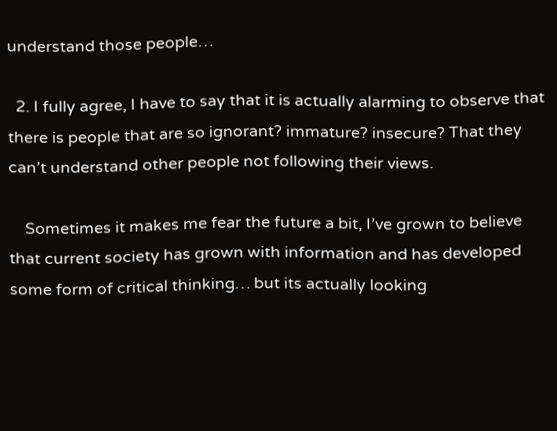understand those people…

  2. I fully agree, I have to say that it is actually alarming to observe that there is people that are so ignorant? immature? insecure? That they can’t understand other people not following their views.

    Sometimes it makes me fear the future a bit, I’ve grown to believe that current society has grown with information and has developed some form of critical thinking… but its actually looking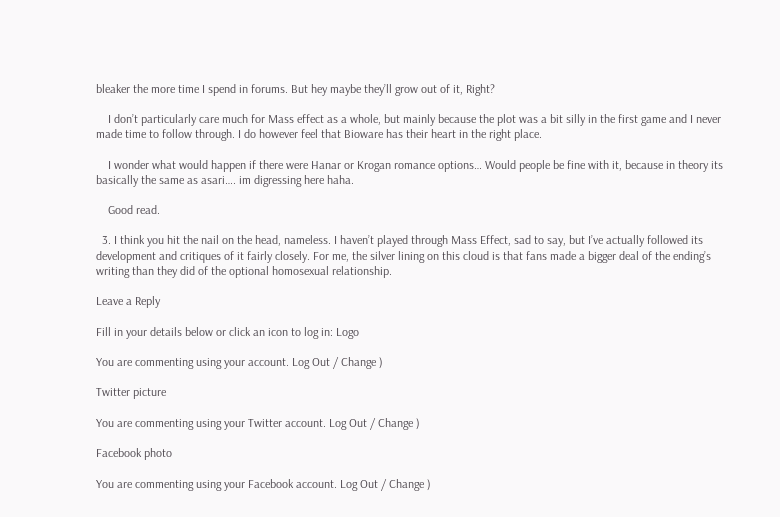bleaker the more time I spend in forums. But hey maybe they’ll grow out of it, Right?

    I don’t particularly care much for Mass effect as a whole, but mainly because the plot was a bit silly in the first game and I never made time to follow through. I do however feel that Bioware has their heart in the right place.

    I wonder what would happen if there were Hanar or Krogan romance options… Would people be fine with it, because in theory its basically the same as asari…. im digressing here haha.

    Good read.

  3. I think you hit the nail on the head, nameless. I haven’t played through Mass Effect, sad to say, but I’ve actually followed its development and critiques of it fairly closely. For me, the silver lining on this cloud is that fans made a bigger deal of the ending’s writing than they did of the optional homosexual relationship.

Leave a Reply

Fill in your details below or click an icon to log in: Logo

You are commenting using your account. Log Out / Change )

Twitter picture

You are commenting using your Twitter account. Log Out / Change )

Facebook photo

You are commenting using your Facebook account. Log Out / Change )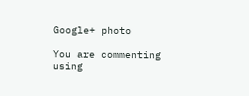Google+ photo

You are commenting using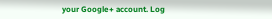your Google+ account. Log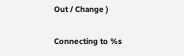Out / Change )

Connecting to %s